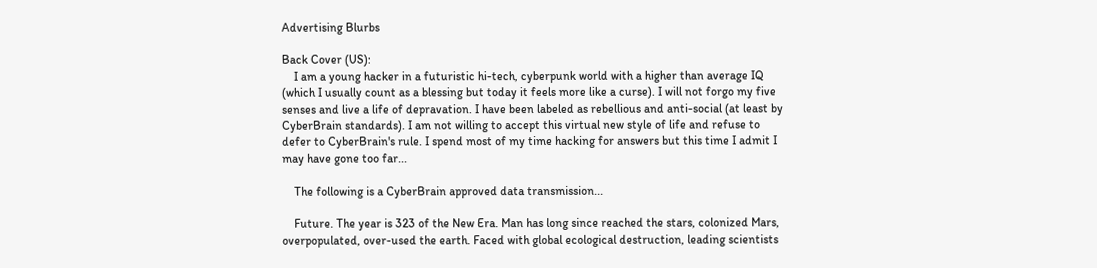Advertising Blurbs

Back Cover (US):
    I am a young hacker in a futuristic hi-tech, cyberpunk world with a higher than average IQ (which I usually count as a blessing but today it feels more like a curse). I will not forgo my five senses and live a life of depravation. I have been labeled as rebellious and anti-social (at least by CyberBrain standards). I am not willing to accept this virtual new style of life and refuse to defer to CyberBrain's rule. I spend most of my time hacking for answers but this time I admit I may have gone too far...

    The following is a CyberBrain approved data transmission...

    Future. The year is 323 of the New Era. Man has long since reached the stars, colonized Mars, overpopulated, over-used the earth. Faced with global ecological destruction, leading scientists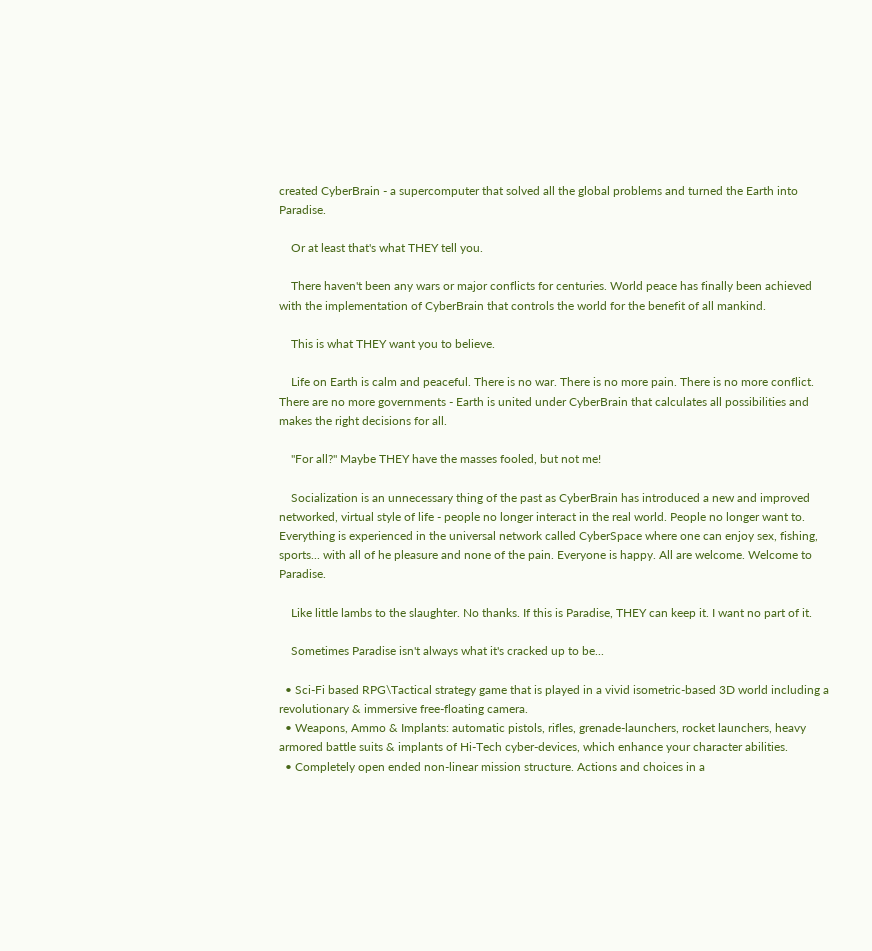created CyberBrain - a supercomputer that solved all the global problems and turned the Earth into Paradise.

    Or at least that's what THEY tell you.

    There haven't been any wars or major conflicts for centuries. World peace has finally been achieved with the implementation of CyberBrain that controls the world for the benefit of all mankind.

    This is what THEY want you to believe.

    Life on Earth is calm and peaceful. There is no war. There is no more pain. There is no more conflict. There are no more governments - Earth is united under CyberBrain that calculates all possibilities and makes the right decisions for all.

    "For all?" Maybe THEY have the masses fooled, but not me!

    Socialization is an unnecessary thing of the past as CyberBrain has introduced a new and improved networked, virtual style of life - people no longer interact in the real world. People no longer want to. Everything is experienced in the universal network called CyberSpace where one can enjoy sex, fishing, sports... with all of he pleasure and none of the pain. Everyone is happy. All are welcome. Welcome to Paradise.

    Like little lambs to the slaughter. No thanks. If this is Paradise, THEY can keep it. I want no part of it.

    Sometimes Paradise isn't always what it's cracked up to be...

  • Sci-Fi based RPG\Tactical strategy game that is played in a vivid isometric-based 3D world including a revolutionary & immersive free-floating camera.
  • Weapons, Ammo & Implants: automatic pistols, rifles, grenade-launchers, rocket launchers, heavy armored battle suits & implants of Hi-Tech cyber-devices, which enhance your character abilities.
  • Completely open ended non-linear mission structure. Actions and choices in a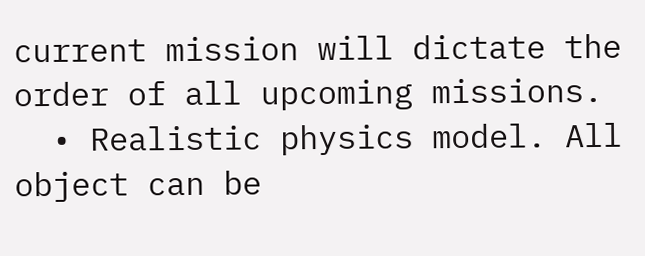current mission will dictate the order of all upcoming missions.
  • Realistic physics model. All object can be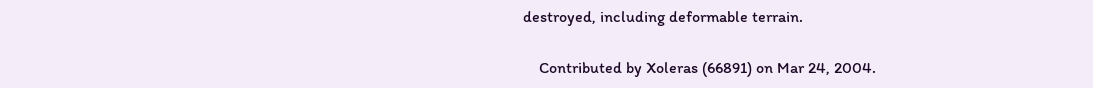destroyed, including deformable terrain.

    Contributed by Xoleras (66891) on Mar 24, 2004.